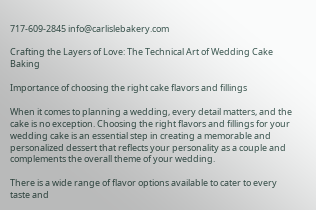717-609-2845 info@carlislebakery.com

Crafting the Layers of Love: The Technical Art of Wedding Cake Baking

Importance of choosing the right cake flavors and fillings

When it comes to planning a wedding, every detail matters, and the cake is no exception. Choosing the right flavors and fillings for your wedding cake is an essential step in creating a memorable and personalized dessert that reflects your personality as a couple and complements the overall theme of your wedding.

There is a wide range of flavor options available to cater to every taste and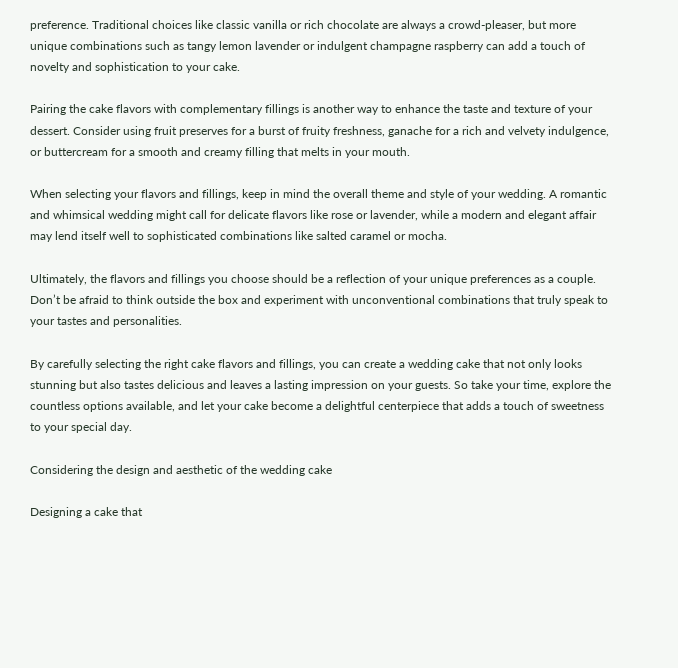preference. Traditional choices like classic vanilla or rich chocolate are always a crowd-pleaser, but more unique combinations such as tangy lemon lavender or indulgent champagne raspberry can add a touch of novelty and sophistication to your cake.

Pairing the cake flavors with complementary fillings is another way to enhance the taste and texture of your dessert. Consider using fruit preserves for a burst of fruity freshness, ganache for a rich and velvety indulgence, or buttercream for a smooth and creamy filling that melts in your mouth.

When selecting your flavors and fillings, keep in mind the overall theme and style of your wedding. A romantic and whimsical wedding might call for delicate flavors like rose or lavender, while a modern and elegant affair may lend itself well to sophisticated combinations like salted caramel or mocha.

Ultimately, the flavors and fillings you choose should be a reflection of your unique preferences as a couple. Don’t be afraid to think outside the box and experiment with unconventional combinations that truly speak to your tastes and personalities.

By carefully selecting the right cake flavors and fillings, you can create a wedding cake that not only looks stunning but also tastes delicious and leaves a lasting impression on your guests. So take your time, explore the countless options available, and let your cake become a delightful centerpiece that adds a touch of sweetness to your special day.

Considering the design and aesthetic of the wedding cake

Designing a cake that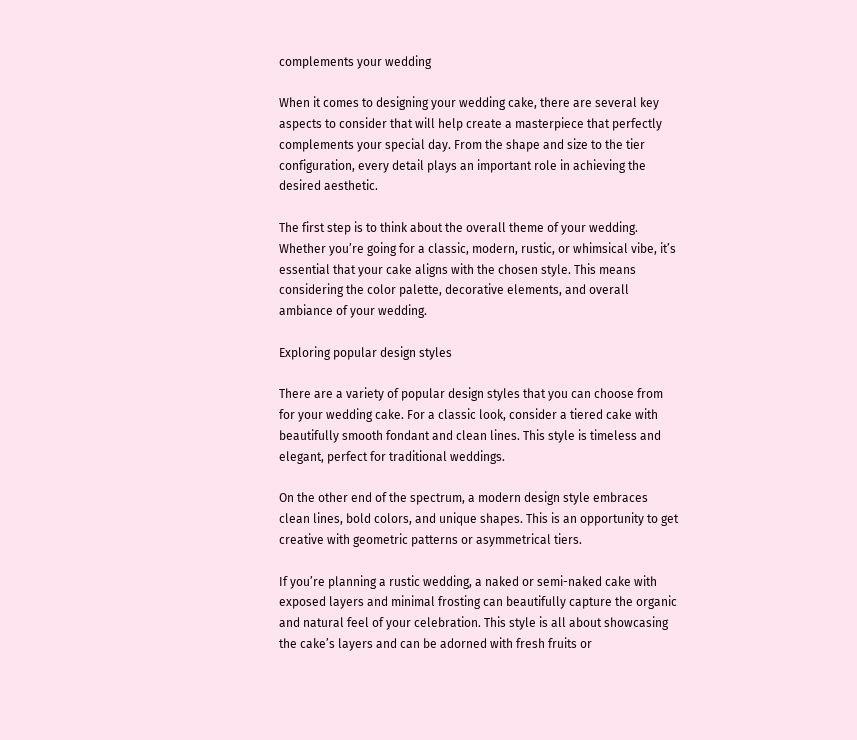complements your wedding

When it comes to designing your wedding cake, there are several key aspects to consider that will help create a masterpiece that perfectly complements your special day. From the shape and size to the tier configuration, every detail plays an important role in achieving the desired aesthetic.

The first step is to think about the overall theme of your wedding. Whether you’re going for a classic, modern, rustic, or whimsical vibe, it’s essential that your cake aligns with the chosen style. This means considering the color palette, decorative elements, and overall ambiance of your wedding.

Exploring popular design styles

There are a variety of popular design styles that you can choose from for your wedding cake. For a classic look, consider a tiered cake with beautifully smooth fondant and clean lines. This style is timeless and elegant, perfect for traditional weddings.

On the other end of the spectrum, a modern design style embraces clean lines, bold colors, and unique shapes. This is an opportunity to get creative with geometric patterns or asymmetrical tiers.

If you’re planning a rustic wedding, a naked or semi-naked cake with exposed layers and minimal frosting can beautifully capture the organic and natural feel of your celebration. This style is all about showcasing the cake’s layers and can be adorned with fresh fruits or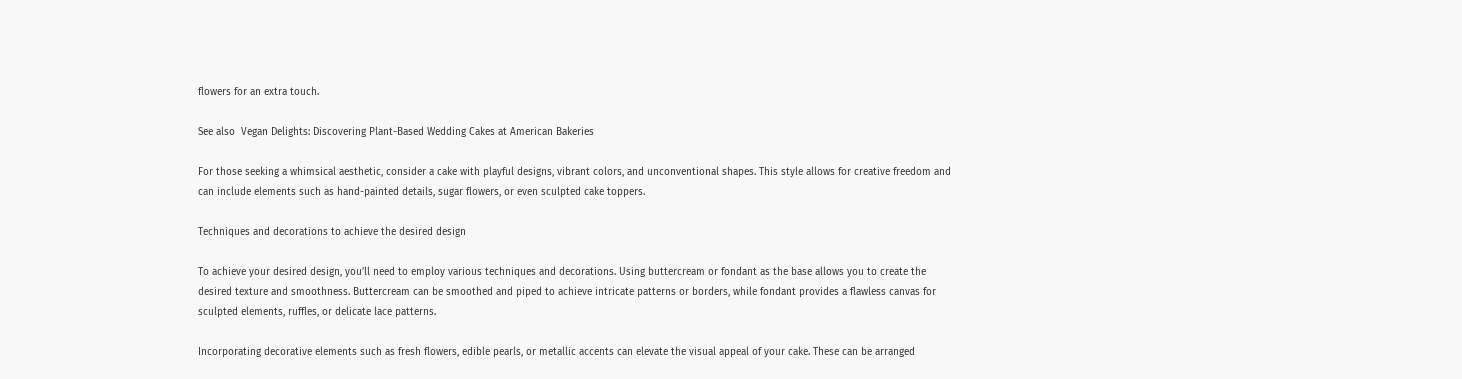flowers for an extra touch.

See also  Vegan Delights: Discovering Plant-Based Wedding Cakes at American Bakeries

For those seeking a whimsical aesthetic, consider a cake with playful designs, vibrant colors, and unconventional shapes. This style allows for creative freedom and can include elements such as hand-painted details, sugar flowers, or even sculpted cake toppers.

Techniques and decorations to achieve the desired design

To achieve your desired design, you’ll need to employ various techniques and decorations. Using buttercream or fondant as the base allows you to create the desired texture and smoothness. Buttercream can be smoothed and piped to achieve intricate patterns or borders, while fondant provides a flawless canvas for sculpted elements, ruffles, or delicate lace patterns.

Incorporating decorative elements such as fresh flowers, edible pearls, or metallic accents can elevate the visual appeal of your cake. These can be arranged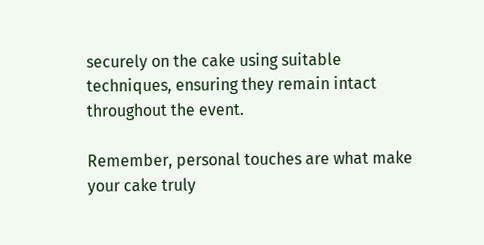securely on the cake using suitable techniques, ensuring they remain intact throughout the event.

Remember, personal touches are what make your cake truly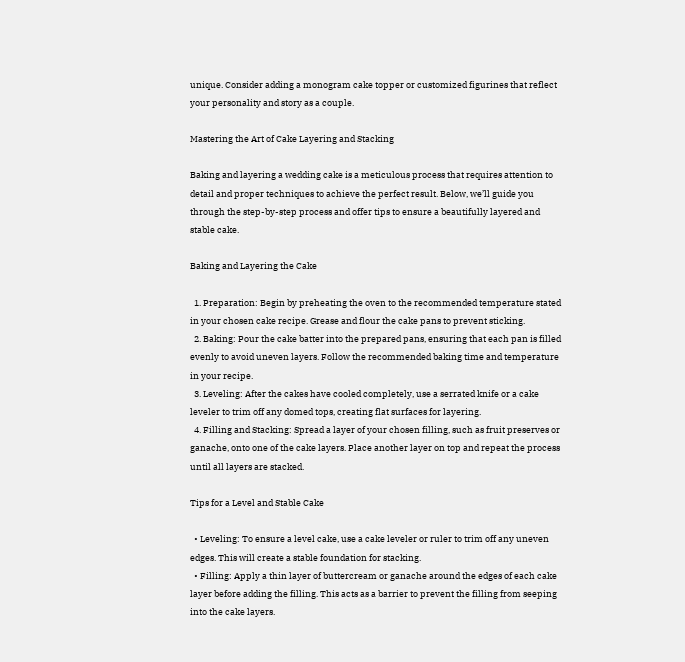unique. Consider adding a monogram cake topper or customized figurines that reflect your personality and story as a couple.

Mastering the Art of Cake Layering and Stacking

Baking and layering a wedding cake is a meticulous process that requires attention to detail and proper techniques to achieve the perfect result. Below, we’ll guide you through the step-by-step process and offer tips to ensure a beautifully layered and stable cake.

Baking and Layering the Cake

  1. Preparation: Begin by preheating the oven to the recommended temperature stated in your chosen cake recipe. Grease and flour the cake pans to prevent sticking.
  2. Baking: Pour the cake batter into the prepared pans, ensuring that each pan is filled evenly to avoid uneven layers. Follow the recommended baking time and temperature in your recipe.
  3. Leveling: After the cakes have cooled completely, use a serrated knife or a cake leveler to trim off any domed tops, creating flat surfaces for layering.
  4. Filling and Stacking: Spread a layer of your chosen filling, such as fruit preserves or ganache, onto one of the cake layers. Place another layer on top and repeat the process until all layers are stacked.

Tips for a Level and Stable Cake

  • Leveling: To ensure a level cake, use a cake leveler or ruler to trim off any uneven edges. This will create a stable foundation for stacking.
  • Filling: Apply a thin layer of buttercream or ganache around the edges of each cake layer before adding the filling. This acts as a barrier to prevent the filling from seeping into the cake layers.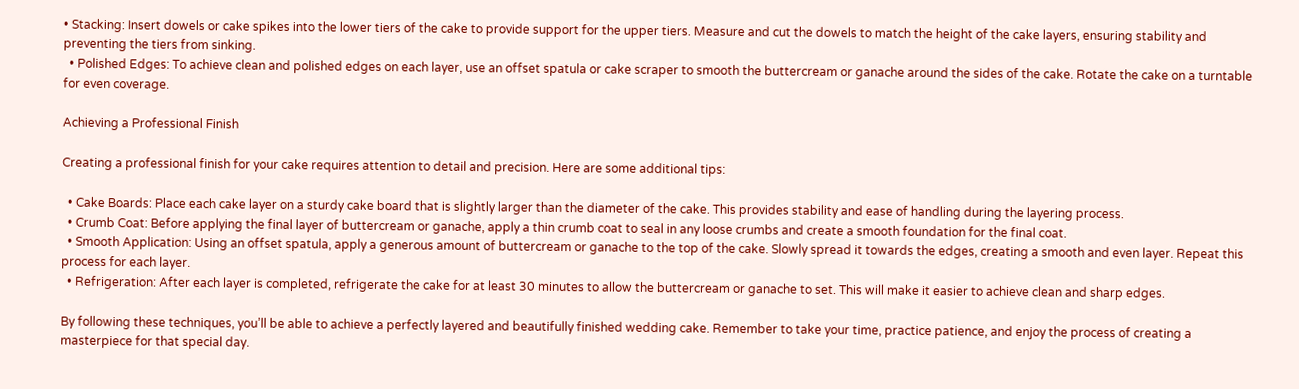• Stacking: Insert dowels or cake spikes into the lower tiers of the cake to provide support for the upper tiers. Measure and cut the dowels to match the height of the cake layers, ensuring stability and preventing the tiers from sinking.
  • Polished Edges: To achieve clean and polished edges on each layer, use an offset spatula or cake scraper to smooth the buttercream or ganache around the sides of the cake. Rotate the cake on a turntable for even coverage.

Achieving a Professional Finish

Creating a professional finish for your cake requires attention to detail and precision. Here are some additional tips:

  • Cake Boards: Place each cake layer on a sturdy cake board that is slightly larger than the diameter of the cake. This provides stability and ease of handling during the layering process.
  • Crumb Coat: Before applying the final layer of buttercream or ganache, apply a thin crumb coat to seal in any loose crumbs and create a smooth foundation for the final coat.
  • Smooth Application: Using an offset spatula, apply a generous amount of buttercream or ganache to the top of the cake. Slowly spread it towards the edges, creating a smooth and even layer. Repeat this process for each layer.
  • Refrigeration: After each layer is completed, refrigerate the cake for at least 30 minutes to allow the buttercream or ganache to set. This will make it easier to achieve clean and sharp edges.

By following these techniques, you’ll be able to achieve a perfectly layered and beautifully finished wedding cake. Remember to take your time, practice patience, and enjoy the process of creating a masterpiece for that special day.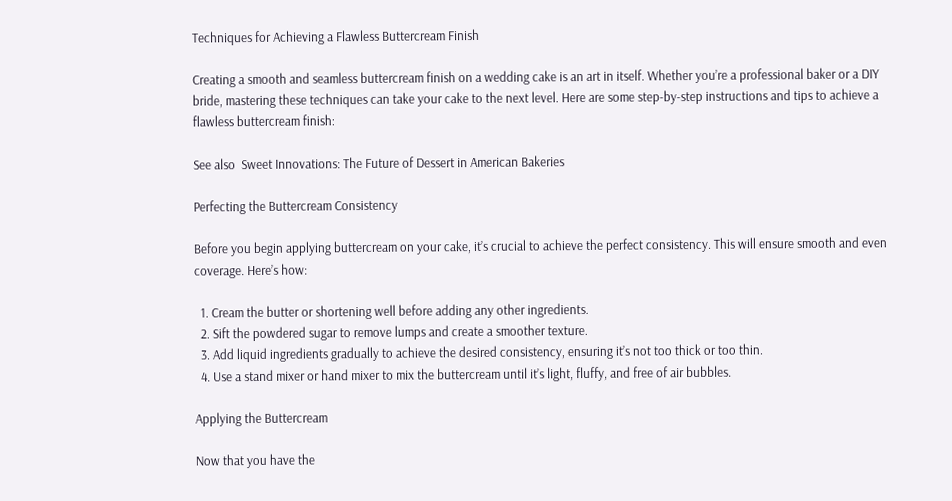Techniques for Achieving a Flawless Buttercream Finish

Creating a smooth and seamless buttercream finish on a wedding cake is an art in itself. Whether you’re a professional baker or a DIY bride, mastering these techniques can take your cake to the next level. Here are some step-by-step instructions and tips to achieve a flawless buttercream finish:

See also  Sweet Innovations: The Future of Dessert in American Bakeries

Perfecting the Buttercream Consistency

Before you begin applying buttercream on your cake, it’s crucial to achieve the perfect consistency. This will ensure smooth and even coverage. Here’s how:

  1. Cream the butter or shortening well before adding any other ingredients.
  2. Sift the powdered sugar to remove lumps and create a smoother texture.
  3. Add liquid ingredients gradually to achieve the desired consistency, ensuring it’s not too thick or too thin.
  4. Use a stand mixer or hand mixer to mix the buttercream until it’s light, fluffy, and free of air bubbles.

Applying the Buttercream

Now that you have the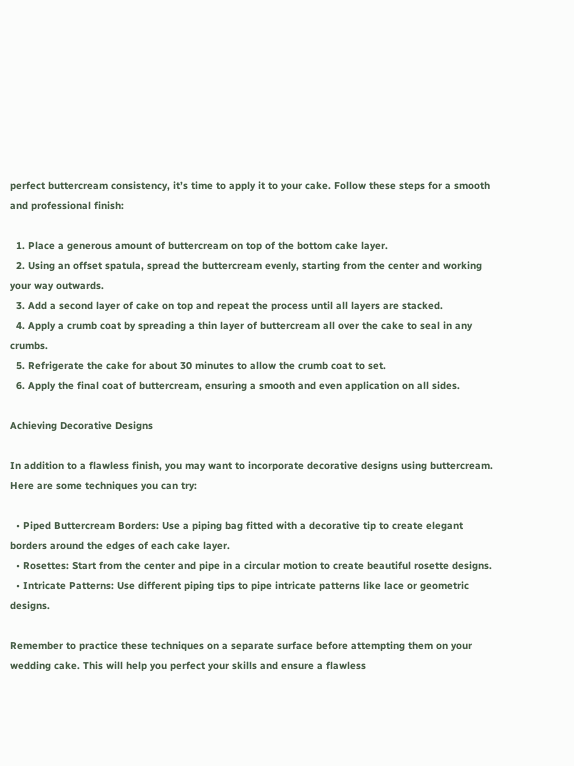perfect buttercream consistency, it’s time to apply it to your cake. Follow these steps for a smooth and professional finish:

  1. Place a generous amount of buttercream on top of the bottom cake layer.
  2. Using an offset spatula, spread the buttercream evenly, starting from the center and working your way outwards.
  3. Add a second layer of cake on top and repeat the process until all layers are stacked.
  4. Apply a crumb coat by spreading a thin layer of buttercream all over the cake to seal in any crumbs.
  5. Refrigerate the cake for about 30 minutes to allow the crumb coat to set.
  6. Apply the final coat of buttercream, ensuring a smooth and even application on all sides.

Achieving Decorative Designs

In addition to a flawless finish, you may want to incorporate decorative designs using buttercream. Here are some techniques you can try:

  • Piped Buttercream Borders: Use a piping bag fitted with a decorative tip to create elegant borders around the edges of each cake layer.
  • Rosettes: Start from the center and pipe in a circular motion to create beautiful rosette designs.
  • Intricate Patterns: Use different piping tips to pipe intricate patterns like lace or geometric designs.

Remember to practice these techniques on a separate surface before attempting them on your wedding cake. This will help you perfect your skills and ensure a flawless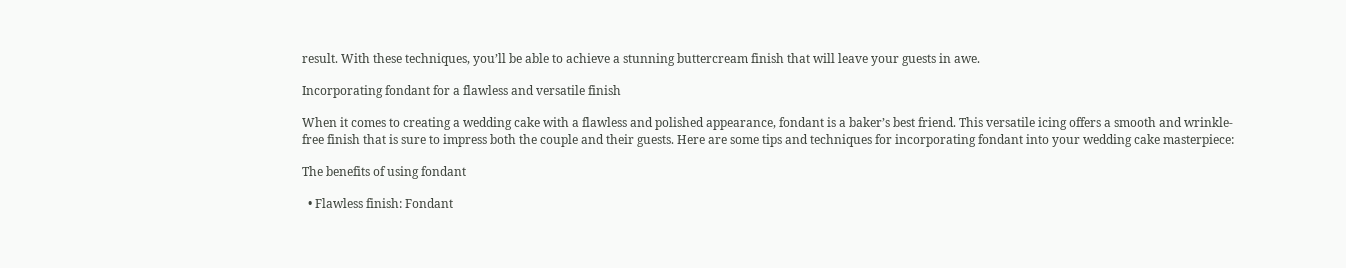result. With these techniques, you’ll be able to achieve a stunning buttercream finish that will leave your guests in awe.

Incorporating fondant for a flawless and versatile finish

When it comes to creating a wedding cake with a flawless and polished appearance, fondant is a baker’s best friend. This versatile icing offers a smooth and wrinkle-free finish that is sure to impress both the couple and their guests. Here are some tips and techniques for incorporating fondant into your wedding cake masterpiece:

The benefits of using fondant

  • Flawless finish: Fondant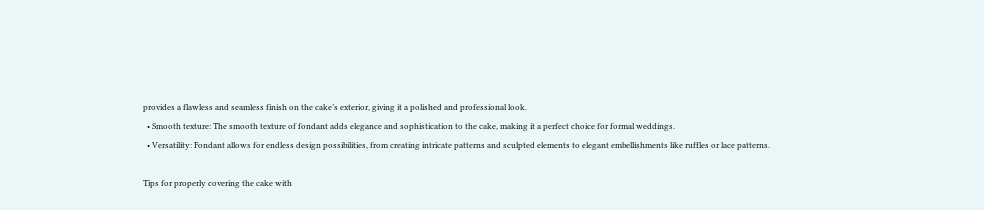provides a flawless and seamless finish on the cake’s exterior, giving it a polished and professional look.
  • Smooth texture: The smooth texture of fondant adds elegance and sophistication to the cake, making it a perfect choice for formal weddings.
  • Versatility: Fondant allows for endless design possibilities, from creating intricate patterns and sculpted elements to elegant embellishments like ruffles or lace patterns.

Tips for properly covering the cake with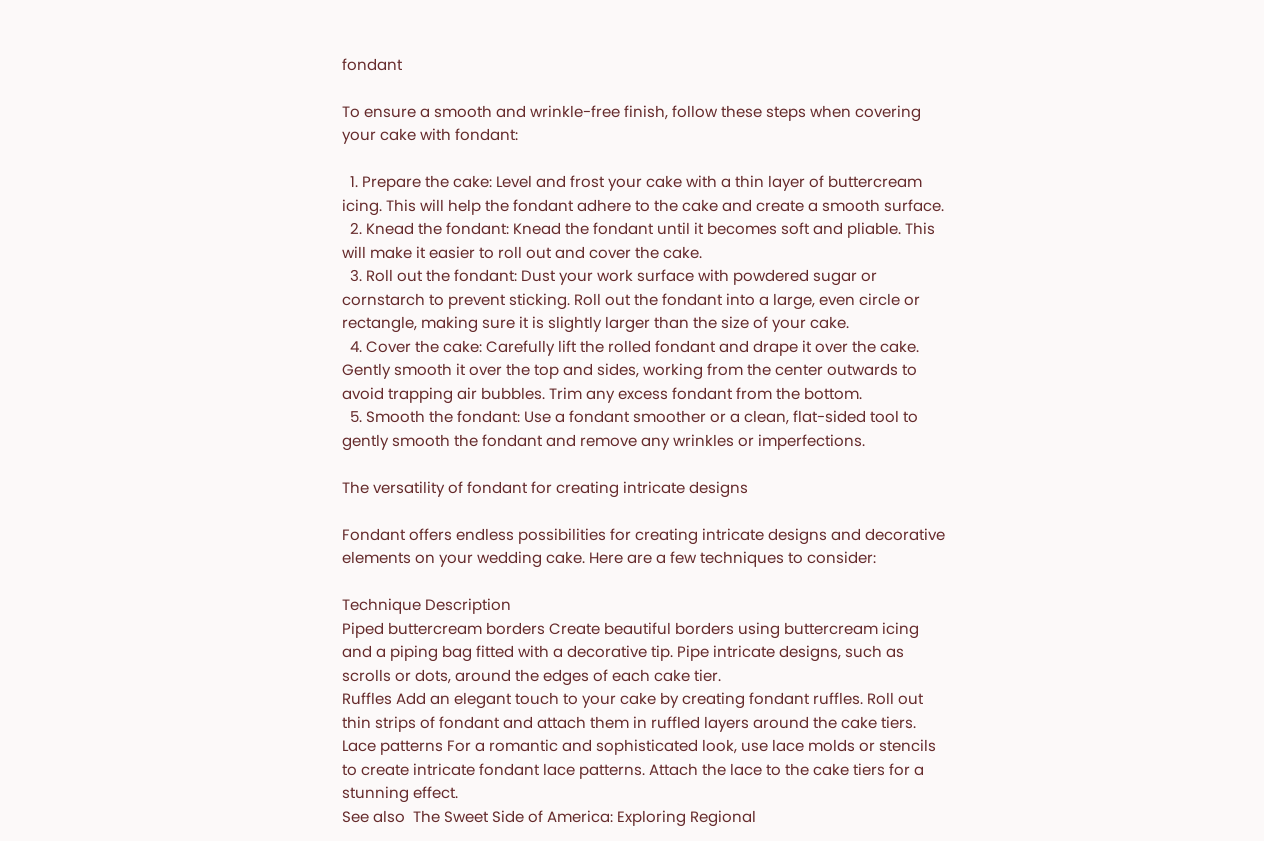fondant

To ensure a smooth and wrinkle-free finish, follow these steps when covering your cake with fondant:

  1. Prepare the cake: Level and frost your cake with a thin layer of buttercream icing. This will help the fondant adhere to the cake and create a smooth surface.
  2. Knead the fondant: Knead the fondant until it becomes soft and pliable. This will make it easier to roll out and cover the cake.
  3. Roll out the fondant: Dust your work surface with powdered sugar or cornstarch to prevent sticking. Roll out the fondant into a large, even circle or rectangle, making sure it is slightly larger than the size of your cake.
  4. Cover the cake: Carefully lift the rolled fondant and drape it over the cake. Gently smooth it over the top and sides, working from the center outwards to avoid trapping air bubbles. Trim any excess fondant from the bottom.
  5. Smooth the fondant: Use a fondant smoother or a clean, flat-sided tool to gently smooth the fondant and remove any wrinkles or imperfections.

The versatility of fondant for creating intricate designs

Fondant offers endless possibilities for creating intricate designs and decorative elements on your wedding cake. Here are a few techniques to consider:

Technique Description
Piped buttercream borders Create beautiful borders using buttercream icing and a piping bag fitted with a decorative tip. Pipe intricate designs, such as scrolls or dots, around the edges of each cake tier.
Ruffles Add an elegant touch to your cake by creating fondant ruffles. Roll out thin strips of fondant and attach them in ruffled layers around the cake tiers.
Lace patterns For a romantic and sophisticated look, use lace molds or stencils to create intricate fondant lace patterns. Attach the lace to the cake tiers for a stunning effect.
See also  The Sweet Side of America: Exploring Regional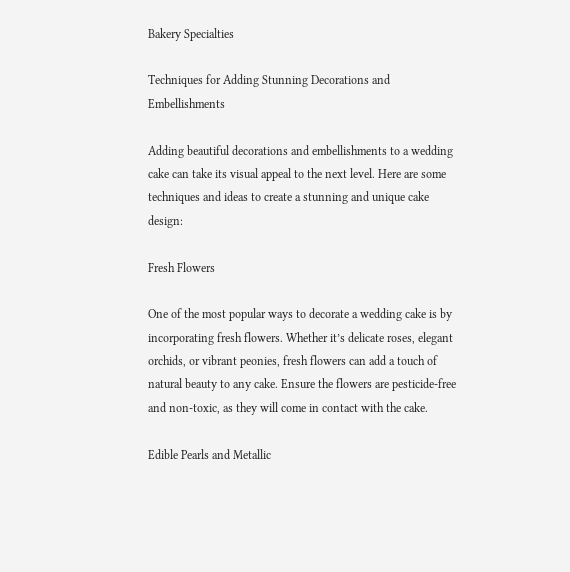Bakery Specialties

Techniques for Adding Stunning Decorations and Embellishments

Adding beautiful decorations and embellishments to a wedding cake can take its visual appeal to the next level. Here are some techniques and ideas to create a stunning and unique cake design:

Fresh Flowers

One of the most popular ways to decorate a wedding cake is by incorporating fresh flowers. Whether it’s delicate roses, elegant orchids, or vibrant peonies, fresh flowers can add a touch of natural beauty to any cake. Ensure the flowers are pesticide-free and non-toxic, as they will come in contact with the cake.

Edible Pearls and Metallic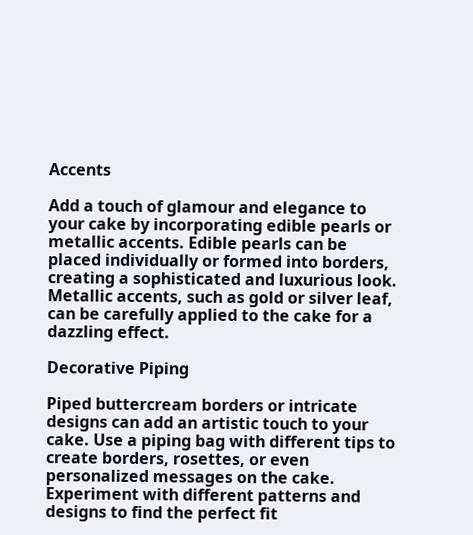Accents

Add a touch of glamour and elegance to your cake by incorporating edible pearls or metallic accents. Edible pearls can be placed individually or formed into borders, creating a sophisticated and luxurious look. Metallic accents, such as gold or silver leaf, can be carefully applied to the cake for a dazzling effect.

Decorative Piping

Piped buttercream borders or intricate designs can add an artistic touch to your cake. Use a piping bag with different tips to create borders, rosettes, or even personalized messages on the cake. Experiment with different patterns and designs to find the perfect fit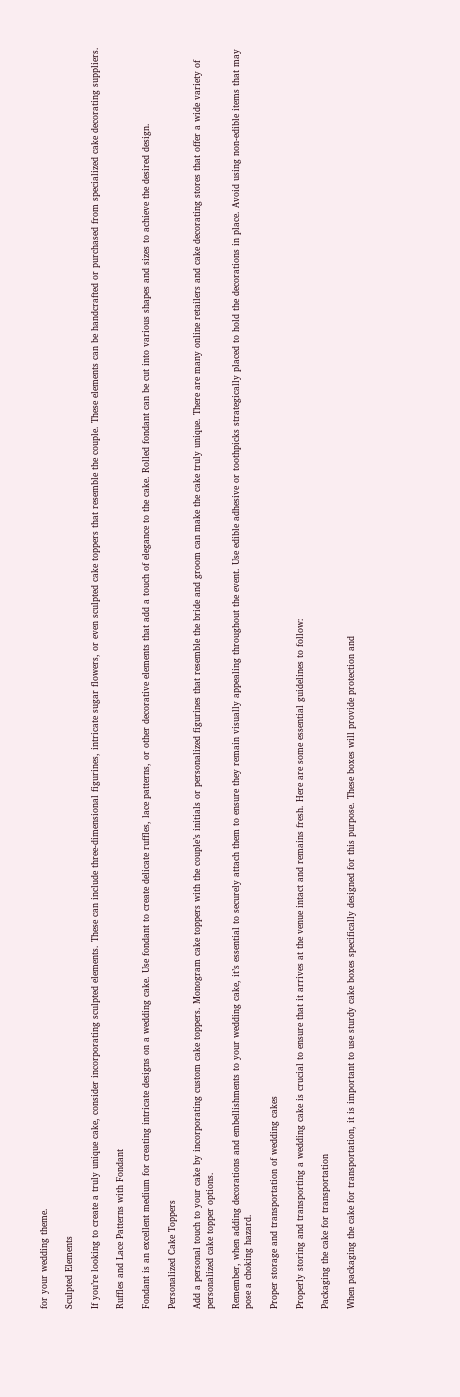for your wedding theme.

Sculpted Elements

If you’re looking to create a truly unique cake, consider incorporating sculpted elements. These can include three-dimensional figurines, intricate sugar flowers, or even sculpted cake toppers that resemble the couple. These elements can be handcrafted or purchased from specialized cake decorating suppliers.

Ruffles and Lace Patterns with Fondant

Fondant is an excellent medium for creating intricate designs on a wedding cake. Use fondant to create delicate ruffles, lace patterns, or other decorative elements that add a touch of elegance to the cake. Rolled fondant can be cut into various shapes and sizes to achieve the desired design.

Personalized Cake Toppers

Add a personal touch to your cake by incorporating custom cake toppers. Monogram cake toppers with the couple’s initials or personalized figurines that resemble the bride and groom can make the cake truly unique. There are many online retailers and cake decorating stores that offer a wide variety of personalized cake topper options.

Remember, when adding decorations and embellishments to your wedding cake, it’s essential to securely attach them to ensure they remain visually appealing throughout the event. Use edible adhesive or toothpicks strategically placed to hold the decorations in place. Avoid using non-edible items that may pose a choking hazard.

Proper storage and transportation of wedding cakes

Properly storing and transporting a wedding cake is crucial to ensure that it arrives at the venue intact and remains fresh. Here are some essential guidelines to follow:

Packaging the cake for transportation

When packaging the cake for transportation, it is important to use sturdy cake boxes specifically designed for this purpose. These boxes will provide protection and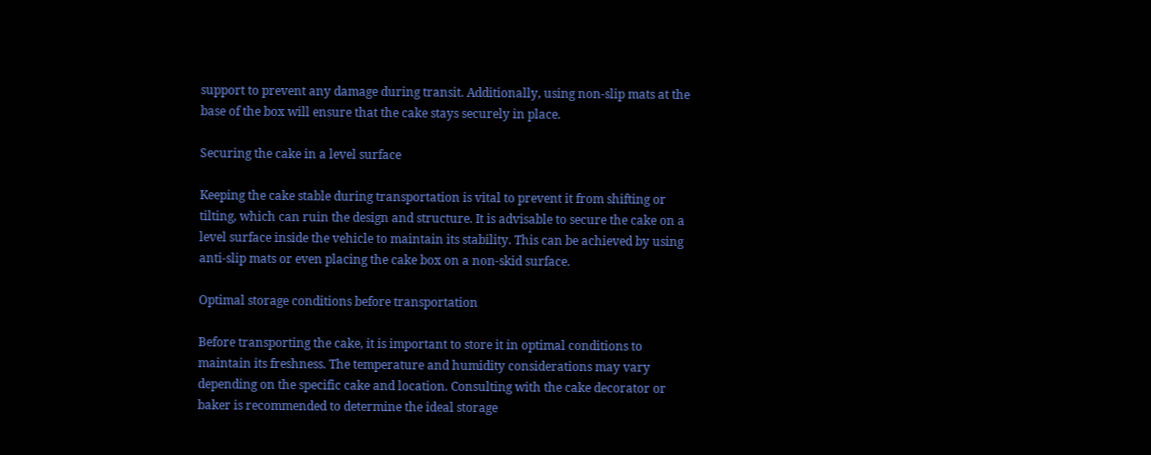support to prevent any damage during transit. Additionally, using non-slip mats at the base of the box will ensure that the cake stays securely in place.

Securing the cake in a level surface

Keeping the cake stable during transportation is vital to prevent it from shifting or tilting, which can ruin the design and structure. It is advisable to secure the cake on a level surface inside the vehicle to maintain its stability. This can be achieved by using anti-slip mats or even placing the cake box on a non-skid surface.

Optimal storage conditions before transportation

Before transporting the cake, it is important to store it in optimal conditions to maintain its freshness. The temperature and humidity considerations may vary depending on the specific cake and location. Consulting with the cake decorator or baker is recommended to determine the ideal storage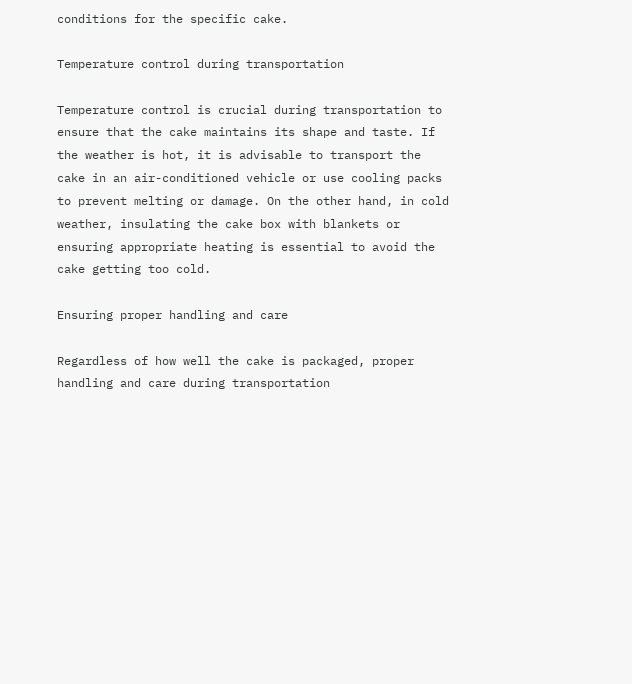conditions for the specific cake.

Temperature control during transportation

Temperature control is crucial during transportation to ensure that the cake maintains its shape and taste. If the weather is hot, it is advisable to transport the cake in an air-conditioned vehicle or use cooling packs to prevent melting or damage. On the other hand, in cold weather, insulating the cake box with blankets or ensuring appropriate heating is essential to avoid the cake getting too cold.

Ensuring proper handling and care

Regardless of how well the cake is packaged, proper handling and care during transportation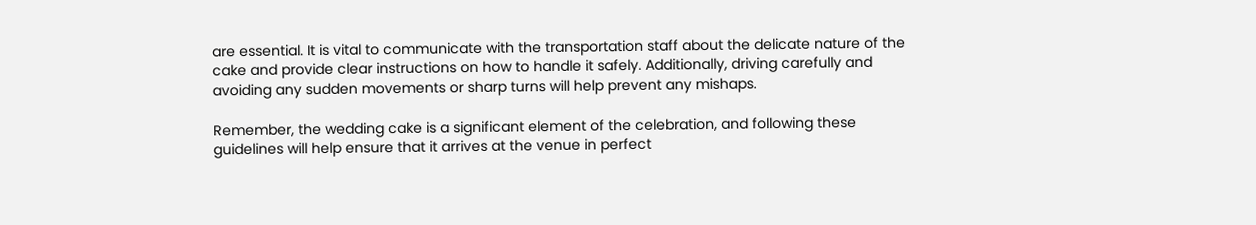are essential. It is vital to communicate with the transportation staff about the delicate nature of the cake and provide clear instructions on how to handle it safely. Additionally, driving carefully and avoiding any sudden movements or sharp turns will help prevent any mishaps.

Remember, the wedding cake is a significant element of the celebration, and following these guidelines will help ensure that it arrives at the venue in perfect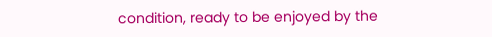condition, ready to be enjoyed by the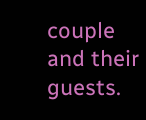couple and their guests.